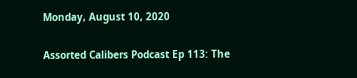Monday, August 10, 2020

Assorted Calibers Podcast Ep 113: The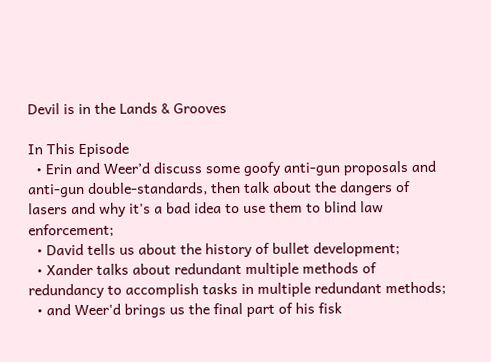Devil is in the Lands & Grooves

In This Episode
  • Erin and Weer’d discuss some goofy anti-gun proposals and anti-gun double-standards, then talk about the dangers of lasers and why it's a bad idea to use them to blind law enforcement;
  • David tells us about the history of bullet development;
  • Xander talks about redundant multiple methods of redundancy to accomplish tasks in multiple redundant methods;
  • and Weer'd brings us the final part of his fisk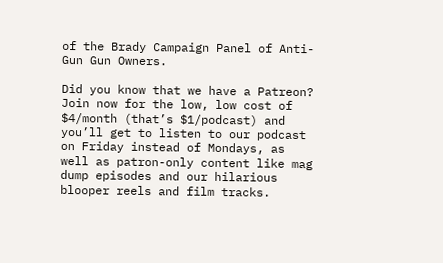of the Brady Campaign Panel of Anti-Gun Gun Owners.

Did you know that we have a Patreon? Join now for the low, low cost of $4/month (that’s $1/podcast) and you’ll get to listen to our podcast on Friday instead of Mondays, as well as patron-only content like mag dump episodes and our hilarious blooper reels and film tracks.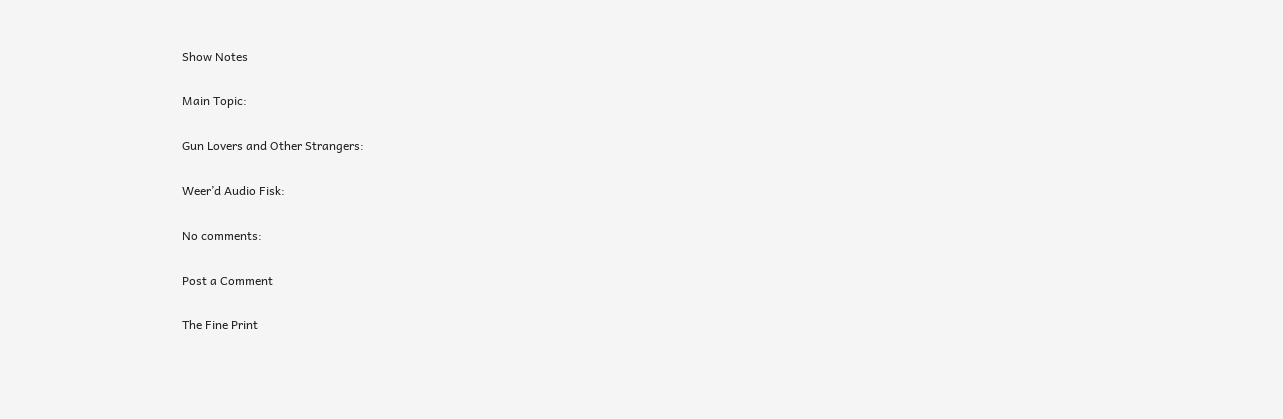Show Notes

Main Topic:

Gun Lovers and Other Strangers:

Weer’d Audio Fisk:

No comments:

Post a Comment

The Fine Print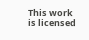This work is licensed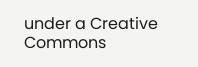under a Creative Commons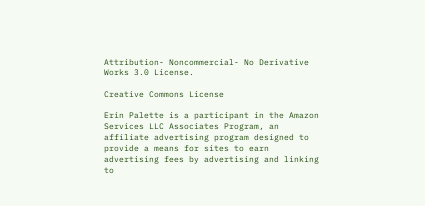Attribution- Noncommercial- No Derivative Works 3.0 License.

Creative Commons License

Erin Palette is a participant in the Amazon Services LLC Associates Program, an affiliate advertising program designed to provide a means for sites to earn advertising fees by advertising and linking to